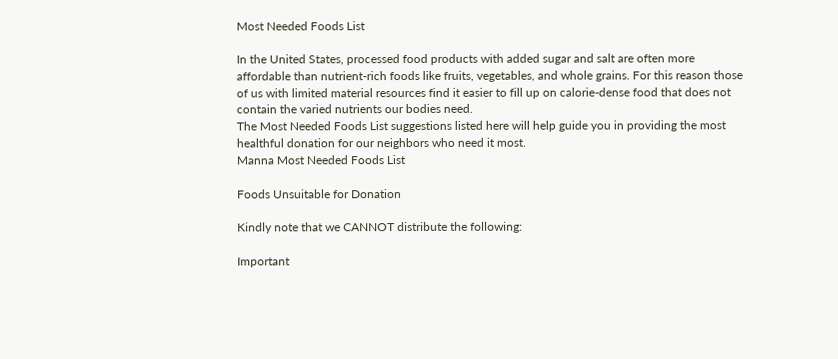Most Needed Foods List

In the United States, processed food products with added sugar and salt are often more affordable than nutrient-rich foods like fruits, vegetables, and whole grains. For this reason those of us with limited material resources find it easier to fill up on calorie-dense food that does not contain the varied nutrients our bodies need.
The Most Needed Foods List suggestions listed here will help guide you in providing the most healthful donation for our neighbors who need it most.
Manna Most Needed Foods List

Foods Unsuitable for Donation

Kindly note that we CANNOT distribute the following:

Important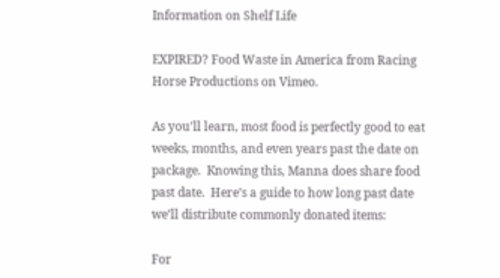Information on Shelf Life

EXPIRED? Food Waste in America from Racing Horse Productions on Vimeo.

As you’ll learn, most food is perfectly good to eat weeks, months, and even years past the date on package.  Knowing this, Manna does share food past date.  Here’s a guide to how long past date we’ll distribute commonly donated items:

For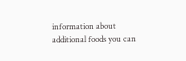information about additional foods you can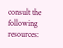consult the following resources: